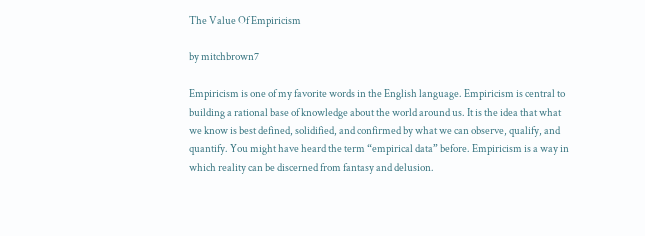The Value Of Empiricism

by mitchbrown7

Empiricism is one of my favorite words in the English language. Empiricism is central to building a rational base of knowledge about the world around us. It is the idea that what we know is best defined, solidified, and confirmed by what we can observe, qualify, and quantify. You might have heard the term “empirical data” before. Empiricism is a way in which reality can be discerned from fantasy and delusion.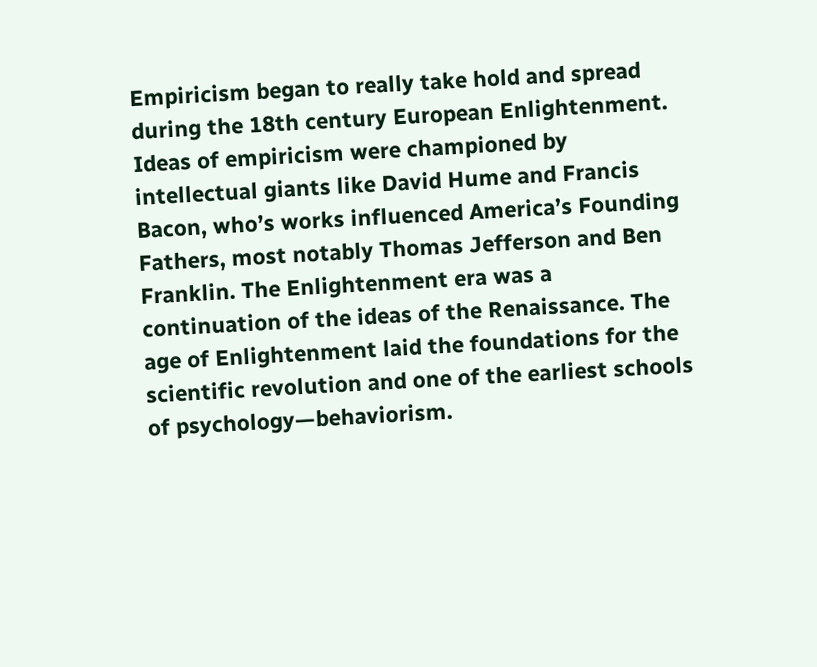Empiricism began to really take hold and spread during the 18th century European Enlightenment. Ideas of empiricism were championed by intellectual giants like David Hume and Francis Bacon, who’s works influenced America’s Founding Fathers, most notably Thomas Jefferson and Ben Franklin. The Enlightenment era was a continuation of the ideas of the Renaissance. The age of Enlightenment laid the foundations for the scientific revolution and one of the earliest schools of psychology—behaviorism.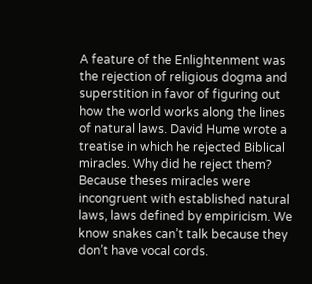A feature of the Enlightenment was the rejection of religious dogma and superstition in favor of figuring out how the world works along the lines of natural laws. David Hume wrote a treatise in which he rejected Biblical miracles. Why did he reject them? Because theses miracles were incongruent with established natural laws, laws defined by empiricism. We know snakes can’t talk because they don’t have vocal cords.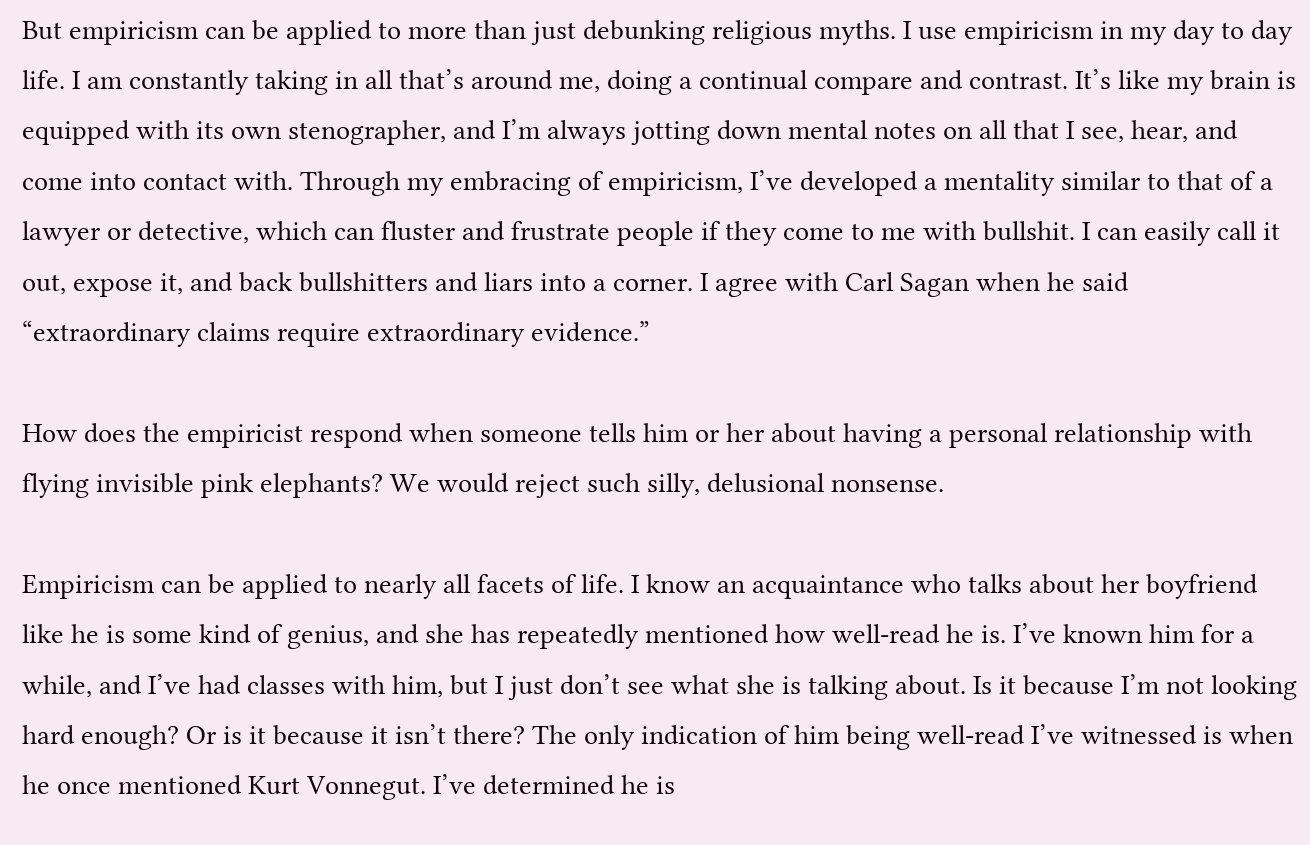But empiricism can be applied to more than just debunking religious myths. I use empiricism in my day to day life. I am constantly taking in all that’s around me, doing a continual compare and contrast. It’s like my brain is equipped with its own stenographer, and I’m always jotting down mental notes on all that I see, hear, and come into contact with. Through my embracing of empiricism, I’ve developed a mentality similar to that of a lawyer or detective, which can fluster and frustrate people if they come to me with bullshit. I can easily call it out, expose it, and back bullshitters and liars into a corner. I agree with Carl Sagan when he said “extraordinary claims require extraordinary evidence.”

How does the empiricist respond when someone tells him or her about having a personal relationship with flying invisible pink elephants? We would reject such silly, delusional nonsense.

Empiricism can be applied to nearly all facets of life. I know an acquaintance who talks about her boyfriend like he is some kind of genius, and she has repeatedly mentioned how well-read he is. I’ve known him for a while, and I’ve had classes with him, but I just don’t see what she is talking about. Is it because I’m not looking hard enough? Or is it because it isn’t there? The only indication of him being well-read I’ve witnessed is when he once mentioned Kurt Vonnegut. I’ve determined he is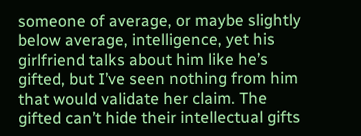someone of average, or maybe slightly below average, intelligence, yet his girlfriend talks about him like he’s gifted, but I’ve seen nothing from him that would validate her claim. The gifted can’t hide their intellectual gifts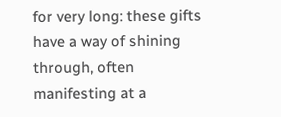for very long: these gifts have a way of shining through, often manifesting at a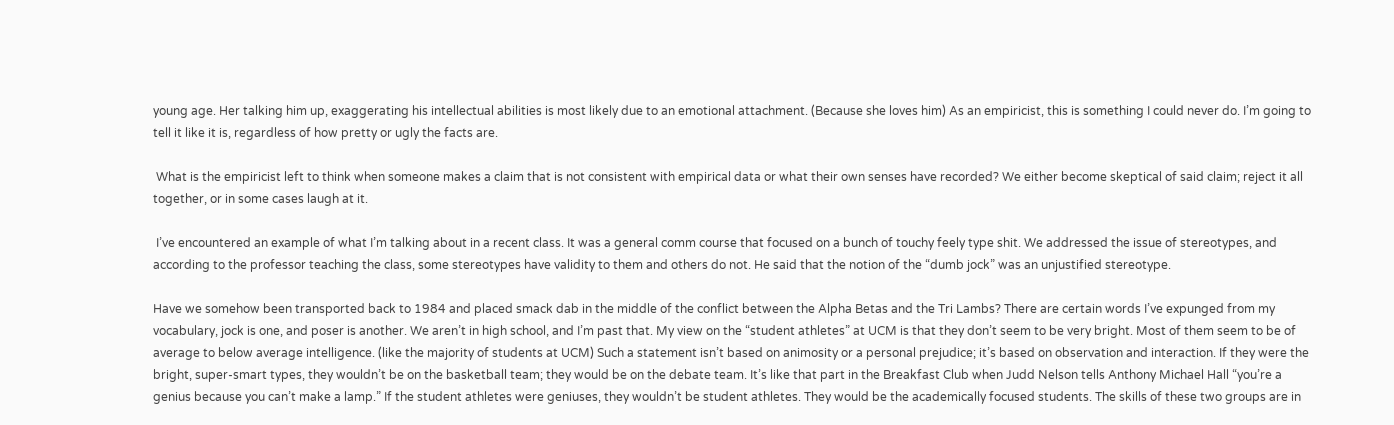young age. Her talking him up, exaggerating his intellectual abilities is most likely due to an emotional attachment. (Because she loves him) As an empiricist, this is something I could never do. I’m going to tell it like it is, regardless of how pretty or ugly the facts are.

 What is the empiricist left to think when someone makes a claim that is not consistent with empirical data or what their own senses have recorded? We either become skeptical of said claim; reject it all together, or in some cases laugh at it.

 I’ve encountered an example of what I’m talking about in a recent class. It was a general comm course that focused on a bunch of touchy feely type shit. We addressed the issue of stereotypes, and according to the professor teaching the class, some stereotypes have validity to them and others do not. He said that the notion of the “dumb jock” was an unjustified stereotype.

Have we somehow been transported back to 1984 and placed smack dab in the middle of the conflict between the Alpha Betas and the Tri Lambs? There are certain words I’ve expunged from my vocabulary, jock is one, and poser is another. We aren’t in high school, and I’m past that. My view on the “student athletes” at UCM is that they don’t seem to be very bright. Most of them seem to be of average to below average intelligence. (like the majority of students at UCM) Such a statement isn’t based on animosity or a personal prejudice; it’s based on observation and interaction. If they were the bright, super-smart types, they wouldn’t be on the basketball team; they would be on the debate team. It’s like that part in the Breakfast Club when Judd Nelson tells Anthony Michael Hall “you’re a genius because you can’t make a lamp.” If the student athletes were geniuses, they wouldn’t be student athletes. They would be the academically focused students. The skills of these two groups are in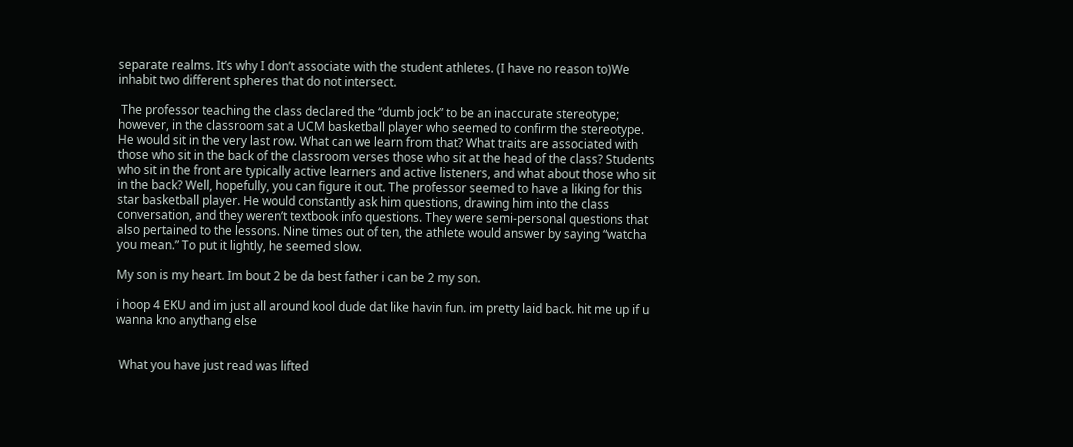separate realms. It’s why I don’t associate with the student athletes. (I have no reason to)We inhabit two different spheres that do not intersect.

 The professor teaching the class declared the “dumb jock” to be an inaccurate stereotype; however, in the classroom sat a UCM basketball player who seemed to confirm the stereotype. He would sit in the very last row. What can we learn from that? What traits are associated with those who sit in the back of the classroom verses those who sit at the head of the class? Students who sit in the front are typically active learners and active listeners, and what about those who sit in the back? Well, hopefully, you can figure it out. The professor seemed to have a liking for this star basketball player. He would constantly ask him questions, drawing him into the class conversation, and they weren’t textbook info questions. They were semi-personal questions that also pertained to the lessons. Nine times out of ten, the athlete would answer by saying “watcha you mean.” To put it lightly, he seemed slow.

My son is my heart. Im bout 2 be da best father i can be 2 my son.

i hoop 4 EKU and im just all around kool dude dat like havin fun. im pretty laid back. hit me up if u wanna kno anythang else


 What you have just read was lifted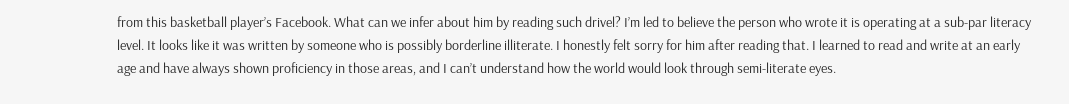from this basketball player’s Facebook. What can we infer about him by reading such drivel? I’m led to believe the person who wrote it is operating at a sub-par literacy level. It looks like it was written by someone who is possibly borderline illiterate. I honestly felt sorry for him after reading that. I learned to read and write at an early age and have always shown proficiency in those areas, and I can’t understand how the world would look through semi-literate eyes.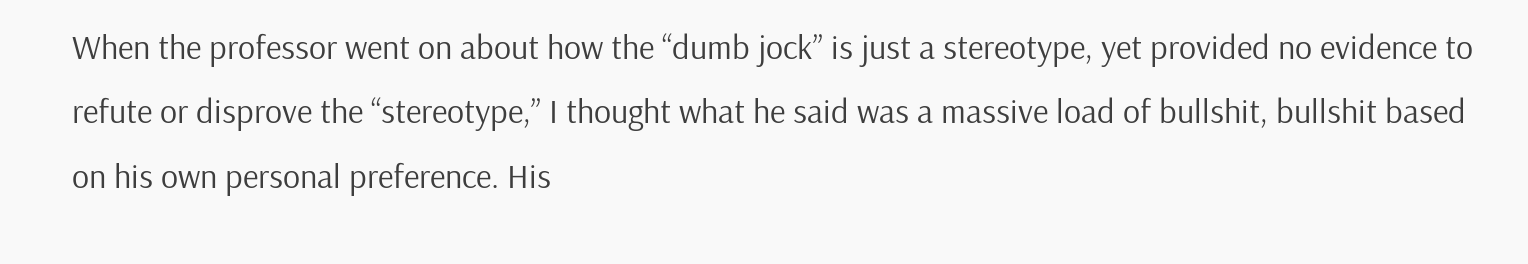When the professor went on about how the “dumb jock” is just a stereotype, yet provided no evidence to refute or disprove the “stereotype,” I thought what he said was a massive load of bullshit, bullshit based on his own personal preference. His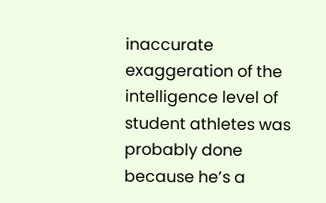inaccurate exaggeration of the intelligence level of student athletes was probably done because he’s a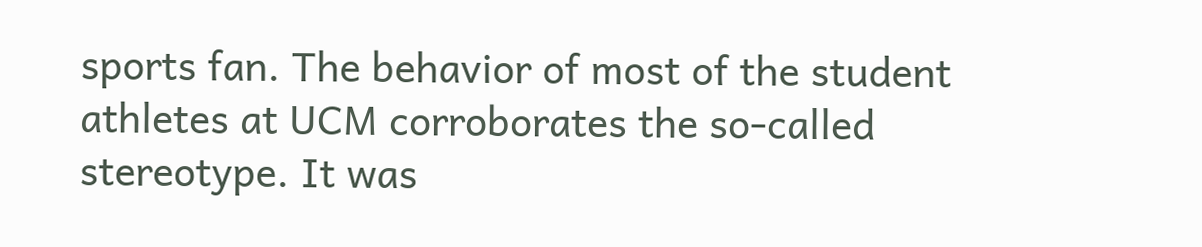sports fan. The behavior of most of the student athletes at UCM corroborates the so-called stereotype. It was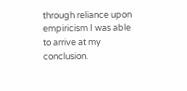through reliance upon empiricism I was able to arrive at my conclusion.